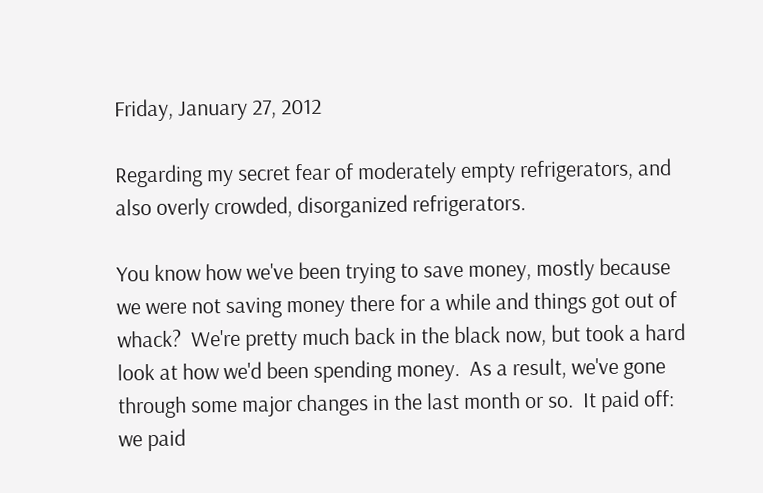Friday, January 27, 2012

Regarding my secret fear of moderately empty refrigerators, and also overly crowded, disorganized refrigerators.

You know how we've been trying to save money, mostly because we were not saving money there for a while and things got out of whack?  We're pretty much back in the black now, but took a hard look at how we'd been spending money.  As a result, we've gone through some major changes in the last month or so.  It paid off:  we paid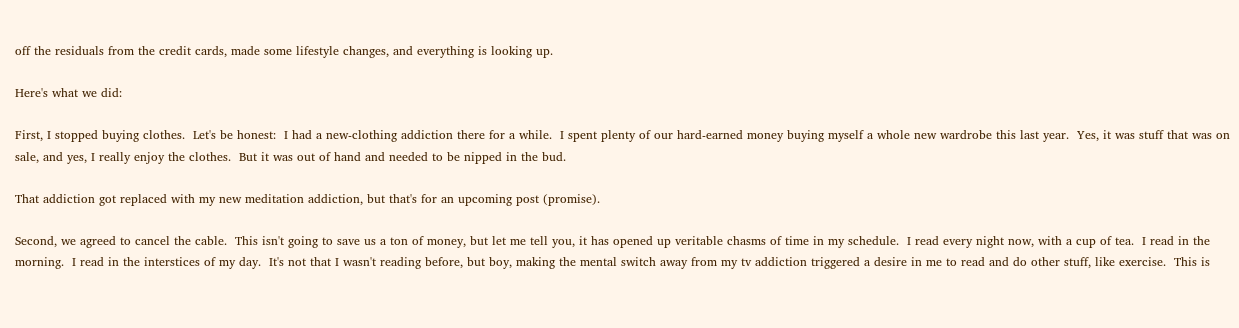off the residuals from the credit cards, made some lifestyle changes, and everything is looking up.

Here's what we did:

First, I stopped buying clothes.  Let's be honest:  I had a new-clothing addiction there for a while.  I spent plenty of our hard-earned money buying myself a whole new wardrobe this last year.  Yes, it was stuff that was on sale, and yes, I really enjoy the clothes.  But it was out of hand and needed to be nipped in the bud.

That addiction got replaced with my new meditation addiction, but that's for an upcoming post (promise).

Second, we agreed to cancel the cable.  This isn't going to save us a ton of money, but let me tell you, it has opened up veritable chasms of time in my schedule.  I read every night now, with a cup of tea.  I read in the morning.  I read in the interstices of my day.  It's not that I wasn't reading before, but boy, making the mental switch away from my tv addiction triggered a desire in me to read and do other stuff, like exercise.  This is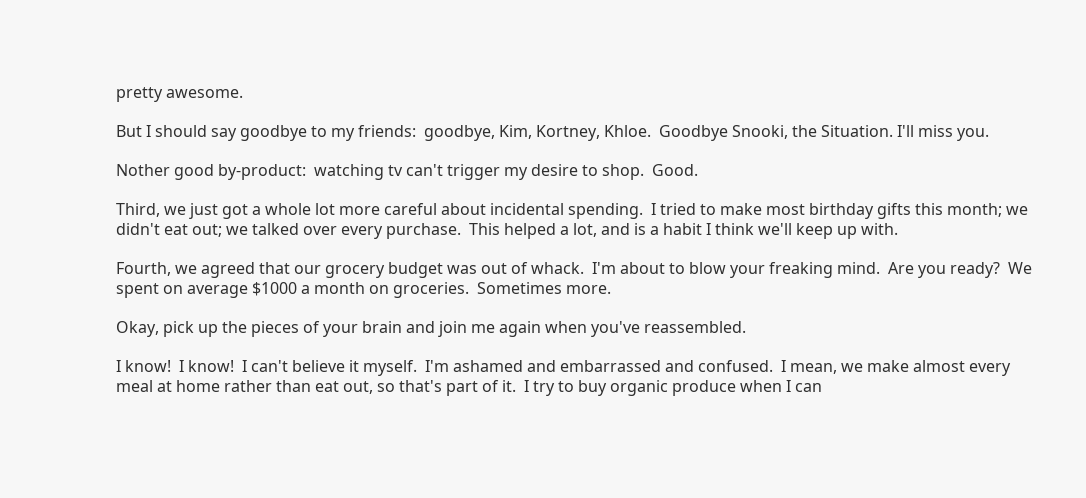pretty awesome.

But I should say goodbye to my friends:  goodbye, Kim, Kortney, Khloe.  Goodbye Snooki, the Situation. I'll miss you.

Nother good by-product:  watching tv can't trigger my desire to shop.  Good.

Third, we just got a whole lot more careful about incidental spending.  I tried to make most birthday gifts this month; we didn't eat out; we talked over every purchase.  This helped a lot, and is a habit I think we'll keep up with.

Fourth, we agreed that our grocery budget was out of whack.  I'm about to blow your freaking mind.  Are you ready?  We spent on average $1000 a month on groceries.  Sometimes more.

Okay, pick up the pieces of your brain and join me again when you've reassembled.

I know!  I know!  I can't believe it myself.  I'm ashamed and embarrassed and confused.  I mean, we make almost every meal at home rather than eat out, so that's part of it.  I try to buy organic produce when I can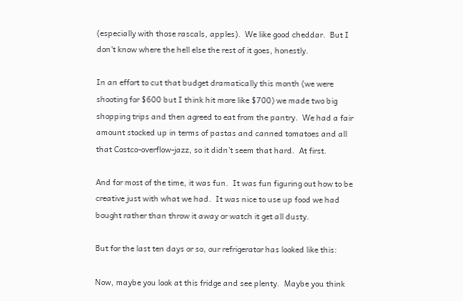(especially with those rascals, apples).  We like good cheddar.  But I don't know where the hell else the rest of it goes, honestly.

In an effort to cut that budget dramatically this month (we were shooting for $600 but I think hit more like $700) we made two big shopping trips and then agreed to eat from the pantry.  We had a fair amount stocked up in terms of pastas and canned tomatoes and all that Costco-overflow-jazz, so it didn't seem that hard.  At first.

And for most of the time, it was fun.  It was fun figuring out how to be creative just with what we had.  It was nice to use up food we had bought rather than throw it away or watch it get all dusty.

But for the last ten days or so, our refrigerator has looked like this:

Now, maybe you look at this fridge and see plenty.  Maybe you think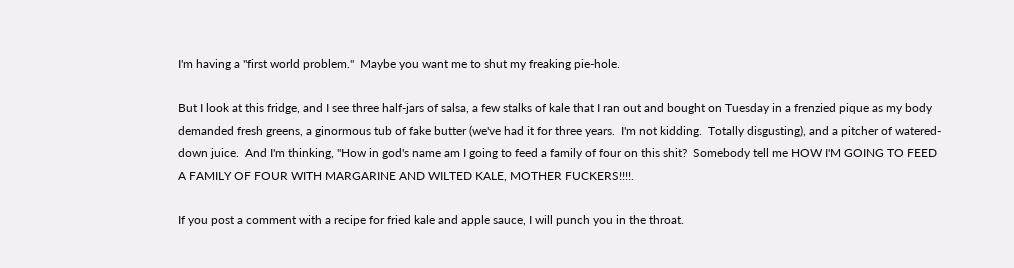I'm having a "first world problem."  Maybe you want me to shut my freaking pie-hole.

But I look at this fridge, and I see three half-jars of salsa, a few stalks of kale that I ran out and bought on Tuesday in a frenzied pique as my body demanded fresh greens, a ginormous tub of fake butter (we've had it for three years.  I'm not kidding.  Totally disgusting), and a pitcher of watered-down juice.  And I'm thinking, "How in god's name am I going to feed a family of four on this shit?  Somebody tell me HOW I'M GOING TO FEED A FAMILY OF FOUR WITH MARGARINE AND WILTED KALE, MOTHER FUCKERS!!!!.

If you post a comment with a recipe for fried kale and apple sauce, I will punch you in the throat.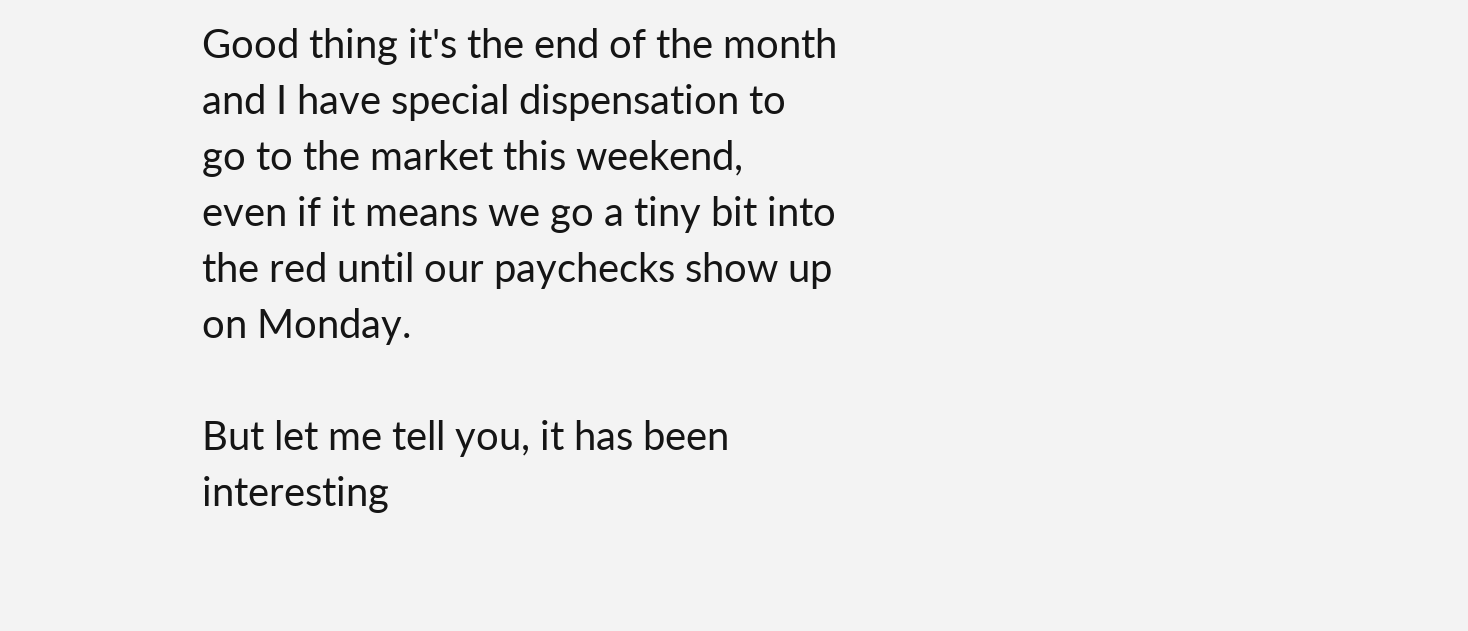Good thing it's the end of the month and I have special dispensation to go to the market this weekend, even if it means we go a tiny bit into the red until our paychecks show up on Monday.

But let me tell you, it has been interesting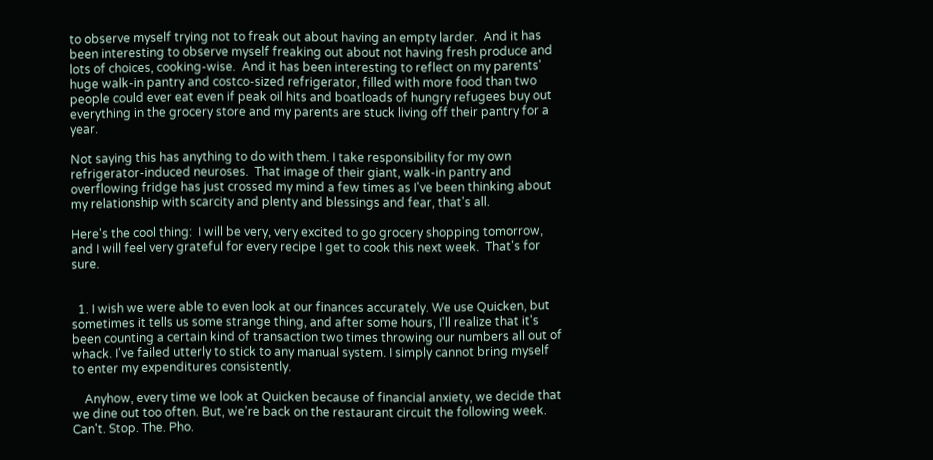to observe myself trying not to freak out about having an empty larder.  And it has been interesting to observe myself freaking out about not having fresh produce and lots of choices, cooking-wise.  And it has been interesting to reflect on my parents' huge walk-in pantry and costco-sized refrigerator, filled with more food than two people could ever eat even if peak oil hits and boatloads of hungry refugees buy out everything in the grocery store and my parents are stuck living off their pantry for a year.

Not saying this has anything to do with them. I take responsibility for my own refrigerator-induced neuroses.  That image of their giant, walk-in pantry and overflowing fridge has just crossed my mind a few times as I've been thinking about my relationship with scarcity and plenty and blessings and fear, that's all.

Here's the cool thing:  I will be very, very excited to go grocery shopping tomorrow, and I will feel very grateful for every recipe I get to cook this next week.  That's for sure.


  1. I wish we were able to even look at our finances accurately. We use Quicken, but sometimes it tells us some strange thing, and after some hours, I'll realize that it's been counting a certain kind of transaction two times throwing our numbers all out of whack. I've failed utterly to stick to any manual system. I simply cannot bring myself to enter my expenditures consistently.

    Anyhow, every time we look at Quicken because of financial anxiety, we decide that we dine out too often. But, we're back on the restaurant circuit the following week. Can't. Stop. The. Pho.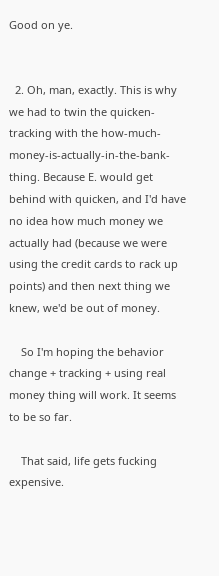Good on ye.


  2. Oh, man, exactly. This is why we had to twin the quicken-tracking with the how-much-money-is-actually-in-the-bank-thing. Because E. would get behind with quicken, and I'd have no idea how much money we actually had (because we were using the credit cards to rack up points) and then next thing we knew, we'd be out of money.

    So I'm hoping the behavior change + tracking + using real money thing will work. It seems to be so far.

    That said, life gets fucking expensive.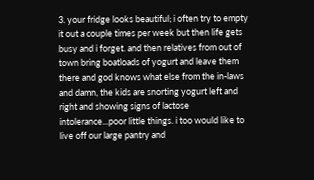3. your fridge looks beautiful; i often try to empty it out a couple times per week but then life gets busy and i forget. and then relatives from out of town bring boatloads of yogurt and leave them there and god knows what else from the in-laws and damn, the kids are snorting yogurt left and right and showing signs of lactose intolerance...poor little things. i too would like to live off our large pantry and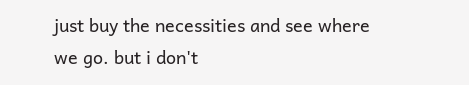just buy the necessities and see where we go. but i don't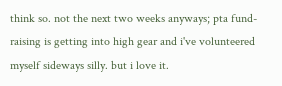think so. not the next two weeks anyways; pta fund-raising is getting into high gear and i've volunteered myself sideways silly. but i love it.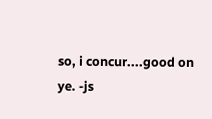so, i concur....good on ye. -js